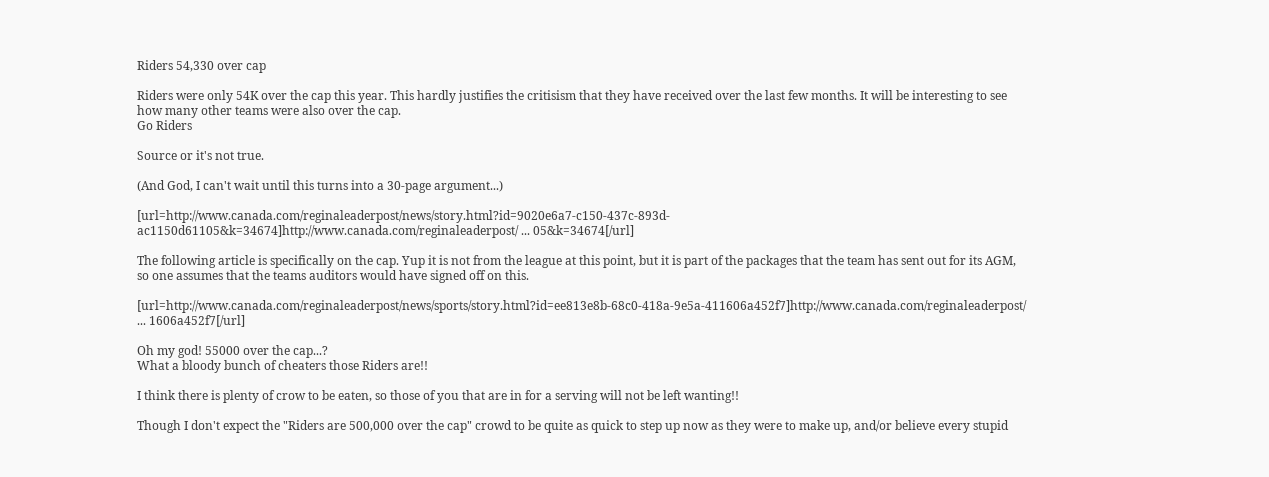Riders 54,330 over cap

Riders were only 54K over the cap this year. This hardly justifies the critisism that they have received over the last few months. It will be interesting to see how many other teams were also over the cap.
Go Riders

Source or it's not true.

(And God, I can't wait until this turns into a 30-page argument...)

[url=http://www.canada.com/reginaleaderpost/news/story.html?id=9020e6a7-c150-437c-893d-ac1150d61105&k=34674]http://www.canada.com/reginaleaderpost/ ... 05&k=34674[/url]

The following article is specifically on the cap. Yup it is not from the league at this point, but it is part of the packages that the team has sent out for its AGM, so one assumes that the teams auditors would have signed off on this.

[url=http://www.canada.com/reginaleaderpost/news/sports/story.html?id=ee813e8b-68c0-418a-9e5a-411606a452f7]http://www.canada.com/reginaleaderpost/ ... 1606a452f7[/url]

Oh my god! 55000 over the cap...?
What a bloody bunch of cheaters those Riders are!!

I think there is plenty of crow to be eaten, so those of you that are in for a serving will not be left wanting!!

Though I don't expect the "Riders are 500,000 over the cap" crowd to be quite as quick to step up now as they were to make up, and/or believe every stupid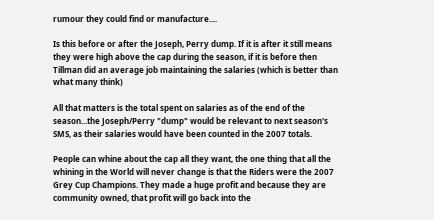rumour they could find or manufacture....

Is this before or after the Joseph, Perry dump. If it is after it still means they were high above the cap during the season, if it is before then Tillman did an average job maintaining the salaries (which is better than what many think)

All that matters is the total spent on salaries as of the end of the season...the Joseph/Perry "dump" would be relevant to next season's SMS, as their salaries would have been counted in the 2007 totals.

People can whine about the cap all they want, the one thing that all the whining in the World will never change is that the Riders were the 2007 Grey Cup Champions. They made a huge profit and because they are community owned, that profit will go back into the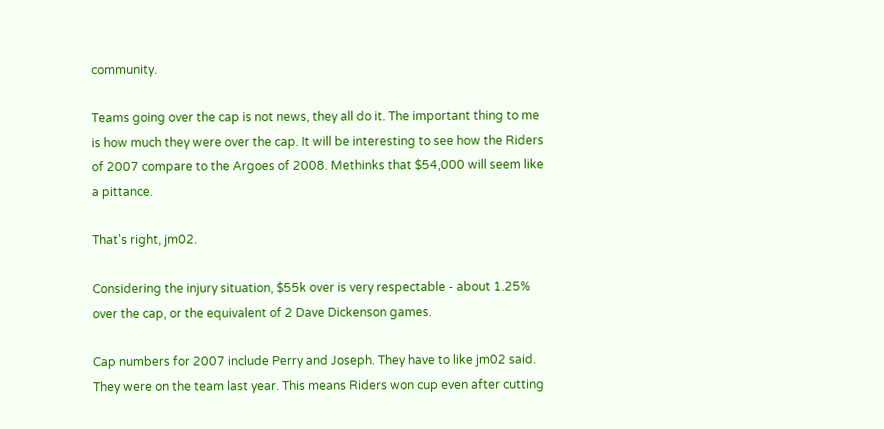community.

Teams going over the cap is not news, they all do it. The important thing to me is how much they were over the cap. It will be interesting to see how the Riders of 2007 compare to the Argoes of 2008. Methinks that $54,000 will seem like a pittance.

That's right, jm02.

Considering the injury situation, $55k over is very respectable - about 1.25% over the cap, or the equivalent of 2 Dave Dickenson games.

Cap numbers for 2007 include Perry and Joseph. They have to like jm02 said. They were on the team last year. This means Riders won cup even after cutting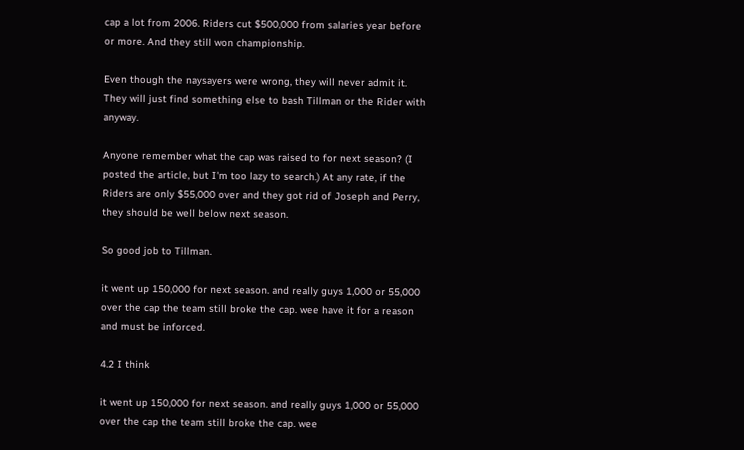cap a lot from 2006. Riders cut $500,000 from salaries year before or more. And they still won championship.

Even though the naysayers were wrong, they will never admit it. They will just find something else to bash Tillman or the Rider with anyway.

Anyone remember what the cap was raised to for next season? (I posted the article, but I'm too lazy to search.) At any rate, if the Riders are only $55,000 over and they got rid of Joseph and Perry, they should be well below next season.

So good job to Tillman.

it went up 150,000 for next season. and really guys 1,000 or 55,000 over the cap the team still broke the cap. wee have it for a reason and must be inforced.

4.2 I think

it went up 150,000 for next season. and really guys 1,000 or 55,000 over the cap the team still broke the cap. wee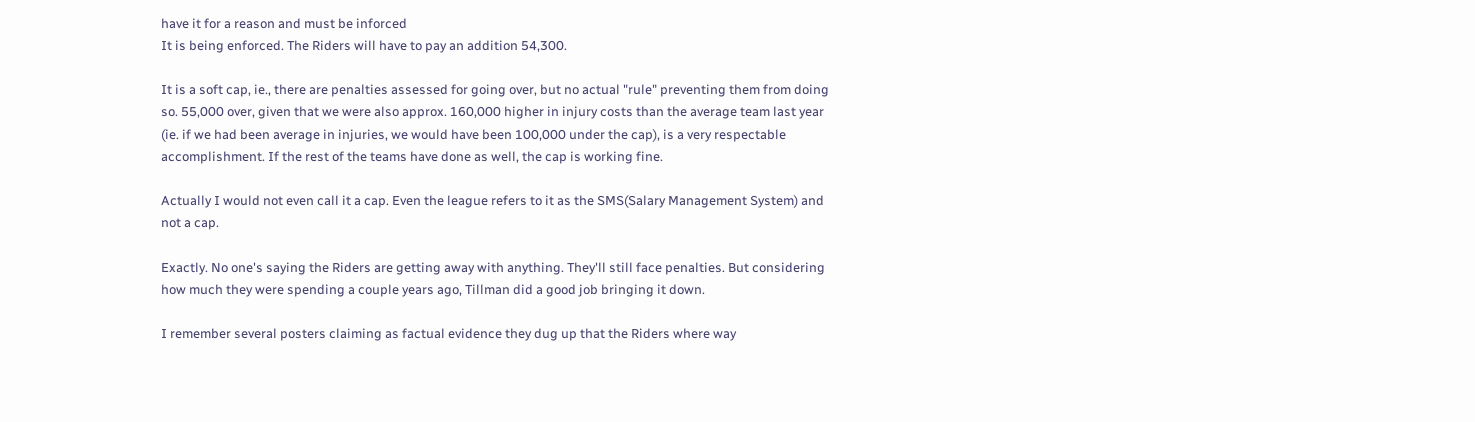have it for a reason and must be inforced
It is being enforced. The Riders will have to pay an addition 54,300.

It is a soft cap, ie., there are penalties assessed for going over, but no actual "rule" preventing them from doing so. 55,000 over, given that we were also approx. 160,000 higher in injury costs than the average team last year (ie. if we had been average in injuries, we would have been 100,000 under the cap), is a very respectable accomplishment. If the rest of the teams have done as well, the cap is working fine.

Actually I would not even call it a cap. Even the league refers to it as the SMS(Salary Management System) and not a cap.

Exactly. No one's saying the Riders are getting away with anything. They'll still face penalties. But considering how much they were spending a couple years ago, Tillman did a good job bringing it down.

I remember several posters claiming as factual evidence they dug up that the Riders where way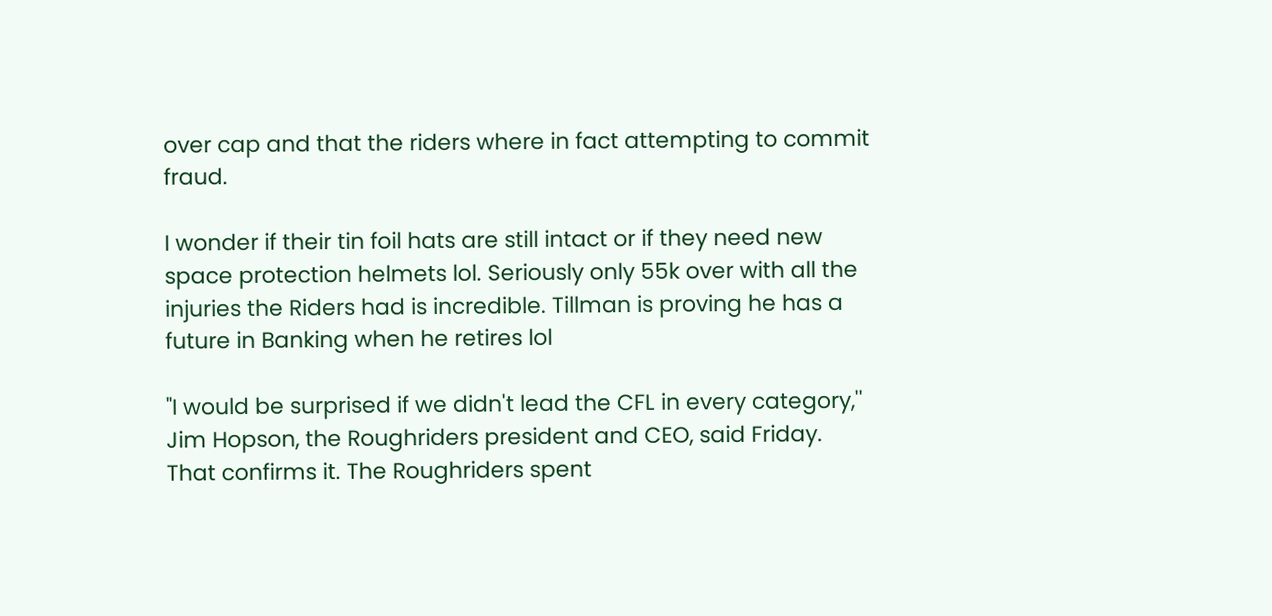over cap and that the riders where in fact attempting to commit fraud.

I wonder if their tin foil hats are still intact or if they need new space protection helmets lol. Seriously only 55k over with all the injuries the Riders had is incredible. Tillman is proving he has a future in Banking when he retires lol

"I would be surprised if we didn't lead the CFL in every category,'' Jim Hopson, the Roughriders president and CEO, said Friday.
That confirms it. The Roughriders spent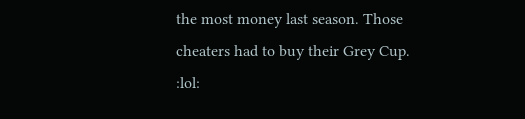the most money last season. Those cheaters had to buy their Grey Cup. :lol: